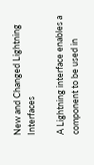New and Changed Lightning Interfaces

A Lightning interface enables a component to be used in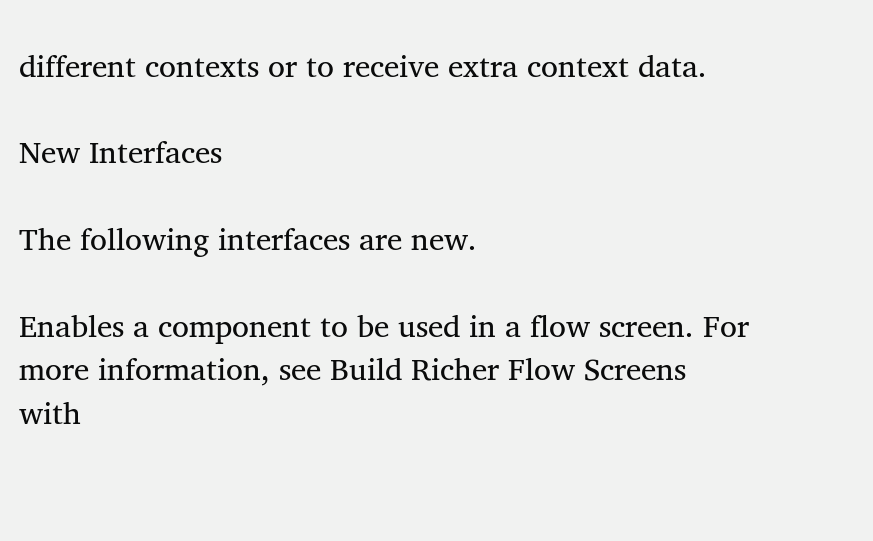different contexts or to receive extra context data.

New Interfaces

The following interfaces are new.

Enables a component to be used in a flow screen. For more information, see Build Richer Flow Screens with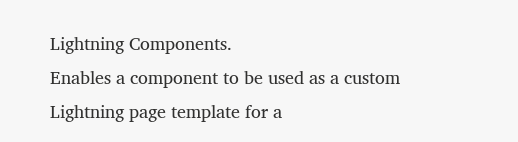Lightning Components.
Enables a component to be used as a custom Lightning page template for a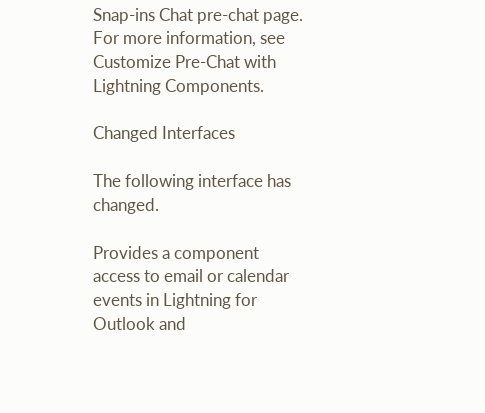Snap-ins Chat pre-chat page. For more information, see Customize Pre-Chat with Lightning Components.

Changed Interfaces

The following interface has changed.

Provides a component access to email or calendar events in Lightning for Outlook and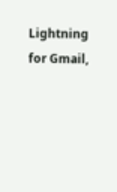Lightning for Gmail,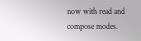now with read and compose modes.